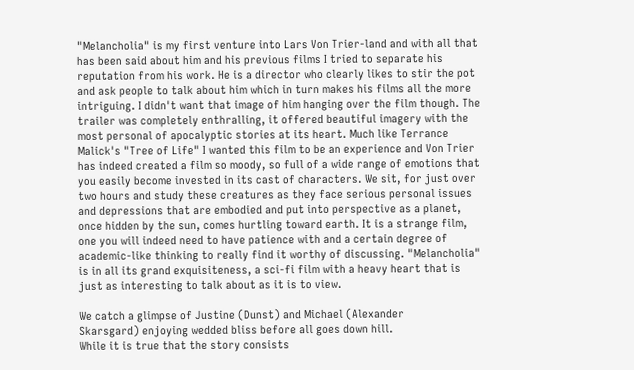"Melancholia" is my first venture into Lars Von Trier-land and with all that has been said about him and his previous films I tried to separate his reputation from his work. He is a director who clearly likes to stir the pot and ask people to talk about him which in turn makes his films all the more intriguing. I didn't want that image of him hanging over the film though. The trailer was completely enthralling, it offered beautiful imagery with the most personal of apocalyptic stories at its heart. Much like Terrance Malick's "Tree of Life" I wanted this film to be an experience and Von Trier has indeed created a film so moody, so full of a wide range of emotions that you easily become invested in its cast of characters. We sit, for just over two hours and study these creatures as they face serious personal issues and depressions that are embodied and put into perspective as a planet, once hidden by the sun, comes hurtling toward earth. It is a strange film, one you will indeed need to have patience with and a certain degree of academic-like thinking to really find it worthy of discussing. "Melancholia" is in all its grand exquisiteness, a sci-fi film with a heavy heart that is just as interesting to talk about as it is to view.

We catch a glimpse of Justine (Dunst) and Michael (Alexander
Skarsgard) enjoying wedded bliss before all goes down hill.
While it is true that the story consists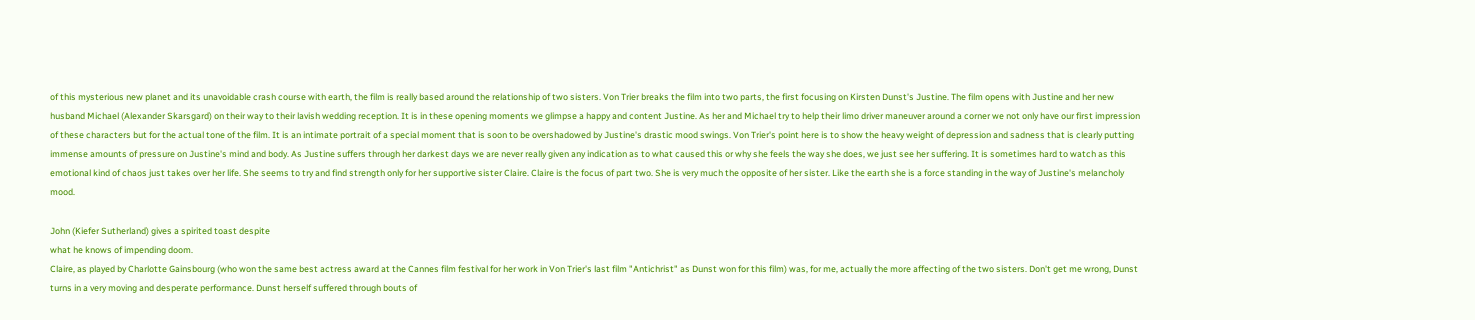of this mysterious new planet and its unavoidable crash course with earth, the film is really based around the relationship of two sisters. Von Trier breaks the film into two parts, the first focusing on Kirsten Dunst's Justine. The film opens with Justine and her new husband Michael (Alexander Skarsgard) on their way to their lavish wedding reception. It is in these opening moments we glimpse a happy and content Justine. As her and Michael try to help their limo driver maneuver around a corner we not only have our first impression of these characters but for the actual tone of the film. It is an intimate portrait of a special moment that is soon to be overshadowed by Justine's drastic mood swings. Von Trier's point here is to show the heavy weight of depression and sadness that is clearly putting immense amounts of pressure on Justine's mind and body. As Justine suffers through her darkest days we are never really given any indication as to what caused this or why she feels the way she does, we just see her suffering. It is sometimes hard to watch as this emotional kind of chaos just takes over her life. She seems to try and find strength only for her supportive sister Claire. Claire is the focus of part two. She is very much the opposite of her sister. Like the earth she is a force standing in the way of Justine's melancholy mood.

John (Kiefer Sutherland) gives a spirited toast despite
what he knows of impending doom.
Claire, as played by Charlotte Gainsbourg (who won the same best actress award at the Cannes film festival for her work in Von Trier's last film "Antichrist" as Dunst won for this film) was, for me, actually the more affecting of the two sisters. Don't get me wrong, Dunst turns in a very moving and desperate performance. Dunst herself suffered through bouts of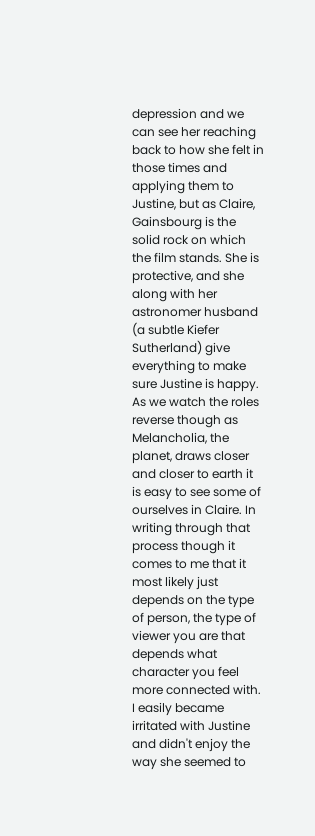depression and we can see her reaching back to how she felt in those times and applying them to Justine, but as Claire, Gainsbourg is the solid rock on which the film stands. She is protective, and she along with her astronomer husband (a subtle Kiefer Sutherland) give everything to make sure Justine is happy. As we watch the roles reverse though as Melancholia, the planet, draws closer and closer to earth it is easy to see some of ourselves in Claire. In writing through that process though it comes to me that it most likely just depends on the type of person, the type of viewer you are that depends what character you feel more connected with. I easily became irritated with Justine and didn't enjoy the way she seemed to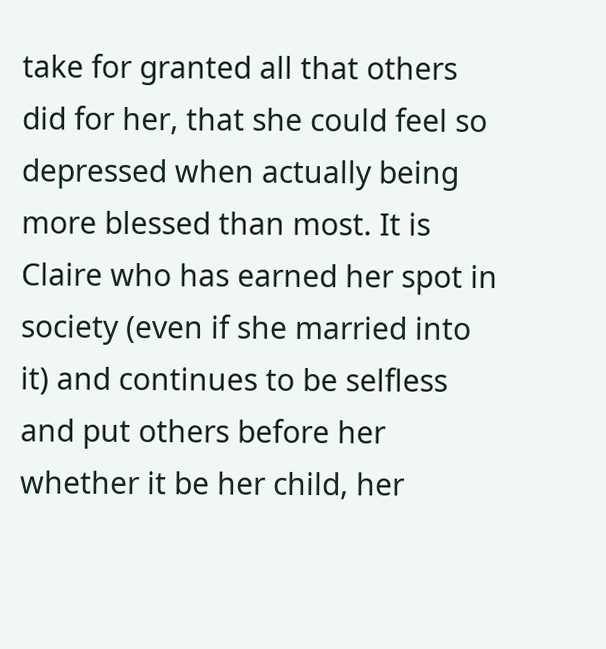take for granted all that others did for her, that she could feel so depressed when actually being more blessed than most. It is Claire who has earned her spot in society (even if she married into it) and continues to be selfless and put others before her whether it be her child, her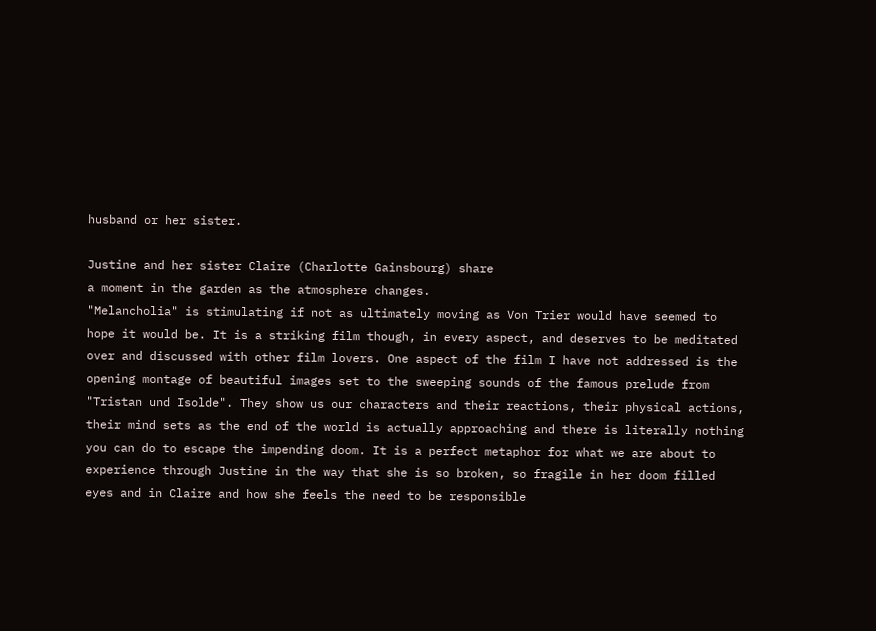husband or her sister.

Justine and her sister Claire (Charlotte Gainsbourg) share
a moment in the garden as the atmosphere changes.
"Melancholia" is stimulating if not as ultimately moving as Von Trier would have seemed to hope it would be. It is a striking film though, in every aspect, and deserves to be meditated over and discussed with other film lovers. One aspect of the film I have not addressed is the opening montage of beautiful images set to the sweeping sounds of the famous prelude from "Tristan und Isolde". They show us our characters and their reactions, their physical actions, their mind sets as the end of the world is actually approaching and there is literally nothing you can do to escape the impending doom. It is a perfect metaphor for what we are about to experience through Justine in the way that she is so broken, so fragile in her doom filled eyes and in Claire and how she feels the need to be responsible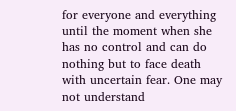for everyone and everything until the moment when she has no control and can do nothing but to face death with uncertain fear. One may not understand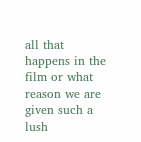all that happens in the film or what reason we are given such a lush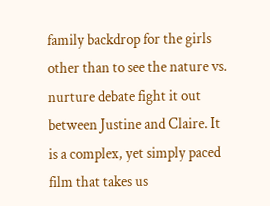family backdrop for the girls other than to see the nature vs. nurture debate fight it out between Justine and Claire. It is a complex, yet simply paced film that takes us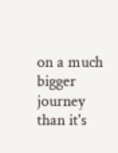on a much bigger journey than it's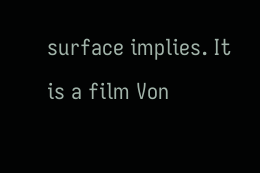surface implies. It is a film Von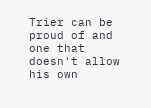Trier can be proud of and one that doesn't allow his own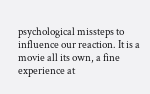psychological missteps to influence our reaction. It is a movie all its own, a fine experience at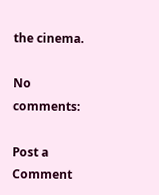the cinema.

No comments:

Post a Comment